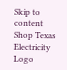Skip to content
Shop Texas Electricity Logo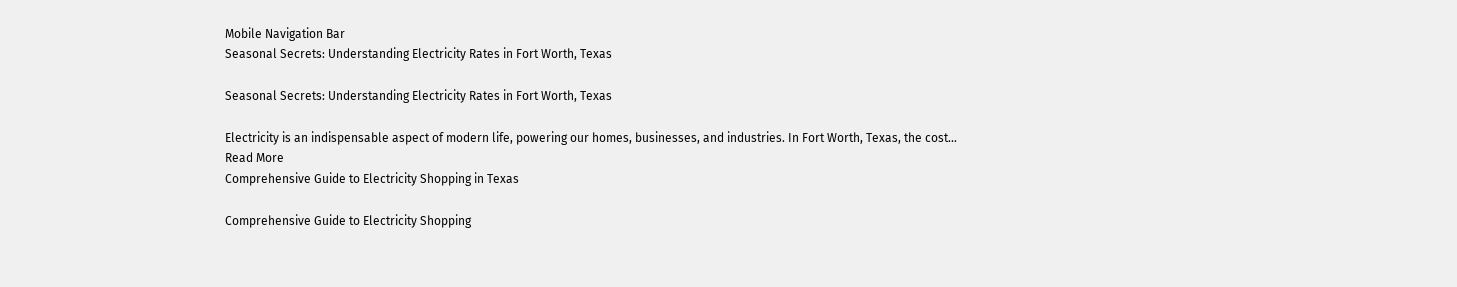Mobile Navigation Bar
Seasonal Secrets: Understanding Electricity Rates in Fort Worth, Texas

Seasonal Secrets: Understanding Electricity Rates in Fort Worth, Texas

Electricity is an indispensable aspect of modern life, powering our homes, businesses, and industries. In Fort Worth, Texas, the cost...
Read More
Comprehensive Guide to Electricity Shopping in Texas

Comprehensive Guide to Electricity Shopping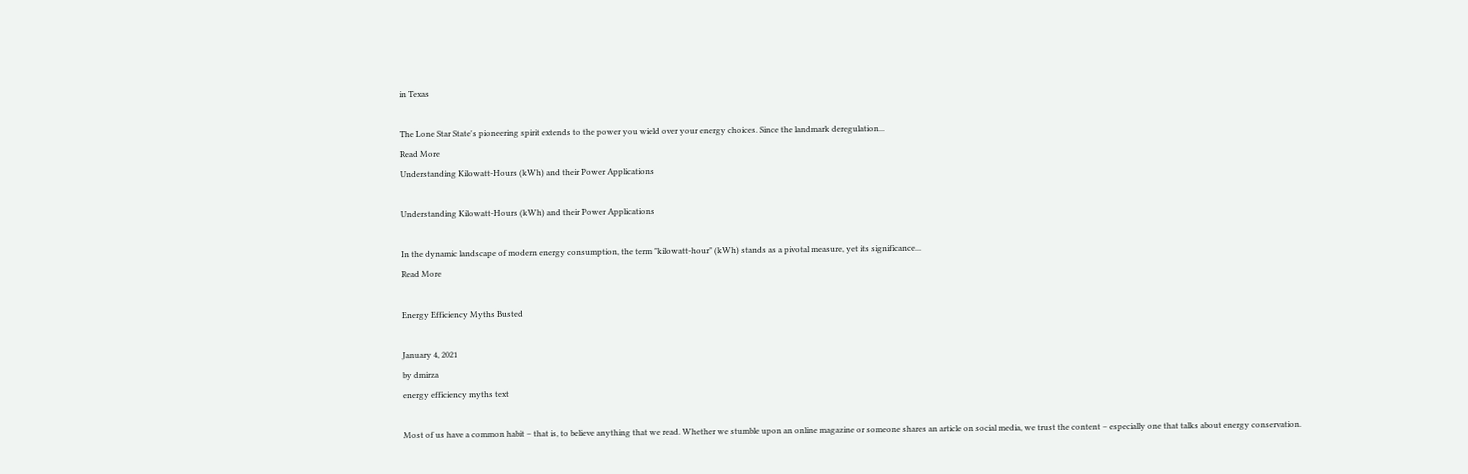in Texas

The Lone Star State's pioneering spirit extends to the power you wield over your energy choices. Since the landmark deregulation...
Read More
Understanding Kilowatt-Hours (kWh) and their Power Applications

Understanding Kilowatt-Hours (kWh) and their Power Applications

In the dynamic landscape of modern energy consumption, the term "kilowatt-hour" (kWh) stands as a pivotal measure, yet its significance...
Read More

Energy Efficiency Myths Busted

January 4, 2021
by dmirza
energy efficiency myths text

Most of us have a common habit – that is, to believe anything that we read. Whether we stumble upon an online magazine or someone shares an article on social media, we trust the content – especially one that talks about energy conservation.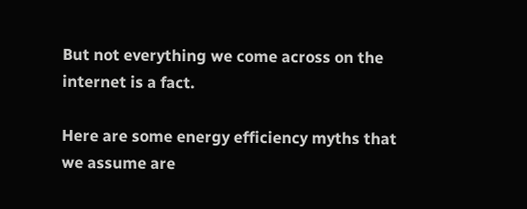But not everything we come across on the internet is a fact.

Here are some energy efficiency myths that we assume are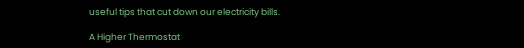useful tips that cut down our electricity bills.

A Higher Thermostat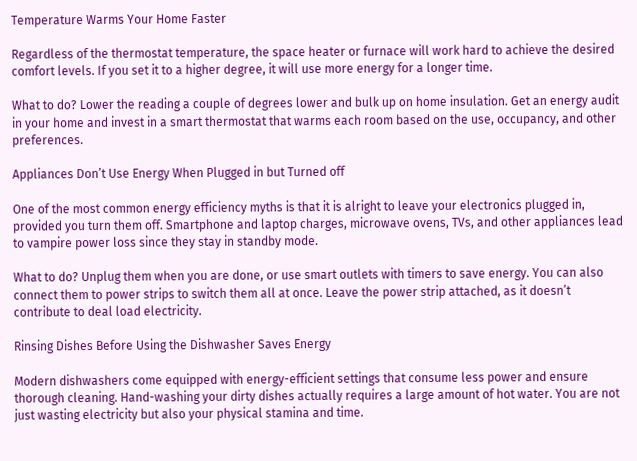Temperature Warms Your Home Faster

Regardless of the thermostat temperature, the space heater or furnace will work hard to achieve the desired comfort levels. If you set it to a higher degree, it will use more energy for a longer time.

What to do? Lower the reading a couple of degrees lower and bulk up on home insulation. Get an energy audit in your home and invest in a smart thermostat that warms each room based on the use, occupancy, and other preferences.

Appliances Don’t Use Energy When Plugged in but Turned off

One of the most common energy efficiency myths is that it is alright to leave your electronics plugged in, provided you turn them off. Smartphone and laptop charges, microwave ovens, TVs, and other appliances lead to vampire power loss since they stay in standby mode.

What to do? Unplug them when you are done, or use smart outlets with timers to save energy. You can also connect them to power strips to switch them all at once. Leave the power strip attached, as it doesn’t contribute to deal load electricity.

Rinsing Dishes Before Using the Dishwasher Saves Energy

Modern dishwashers come equipped with energy-efficient settings that consume less power and ensure thorough cleaning. Hand-washing your dirty dishes actually requires a large amount of hot water. You are not just wasting electricity but also your physical stamina and time.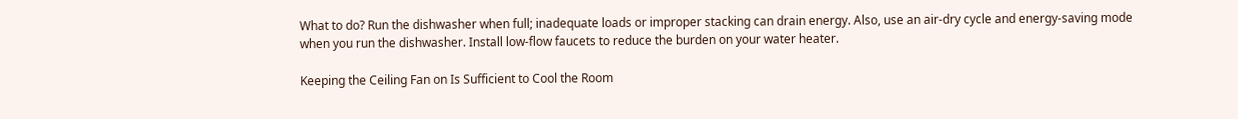What to do? Run the dishwasher when full; inadequate loads or improper stacking can drain energy. Also, use an air-dry cycle and energy-saving mode when you run the dishwasher. Install low-flow faucets to reduce the burden on your water heater.

Keeping the Ceiling Fan on Is Sufficient to Cool the Room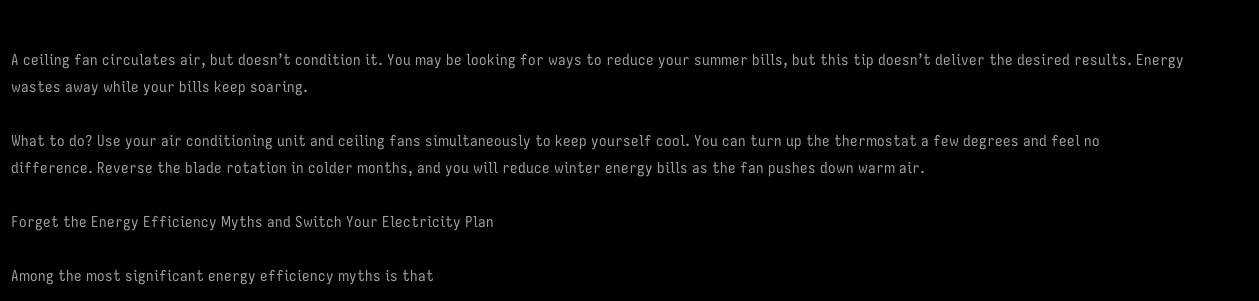A ceiling fan circulates air, but doesn’t condition it. You may be looking for ways to reduce your summer bills, but this tip doesn’t deliver the desired results. Energy wastes away while your bills keep soaring.

What to do? Use your air conditioning unit and ceiling fans simultaneously to keep yourself cool. You can turn up the thermostat a few degrees and feel no difference. Reverse the blade rotation in colder months, and you will reduce winter energy bills as the fan pushes down warm air.

Forget the Energy Efficiency Myths and Switch Your Electricity Plan

Among the most significant energy efficiency myths is that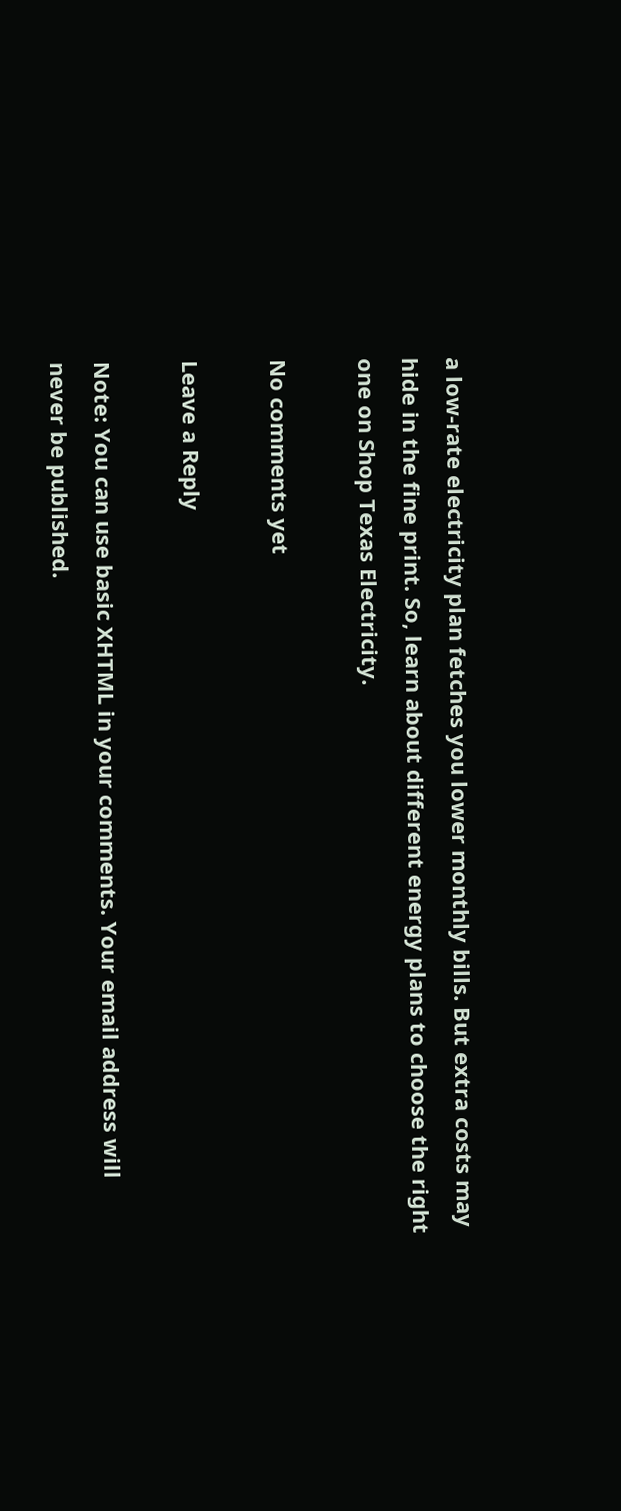a low-rate electricity plan fetches you lower monthly bills. But extra costs may hide in the fine print. So, learn about different energy plans to choose the right one on Shop Texas Electricity.

No comments yet

Leave a Reply

Note: You can use basic XHTML in your comments. Your email address will never be published.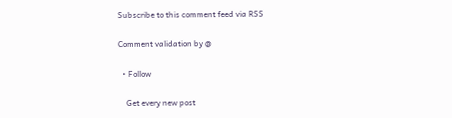Subscribe to this comment feed via RSS

Comment validation by @

  • Follow

    Get every new post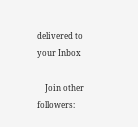delivered to your Inbox

    Join other followers: